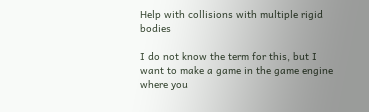Help with collisions with multiple rigid bodies

I do not know the term for this, but I want to make a game in the game engine where you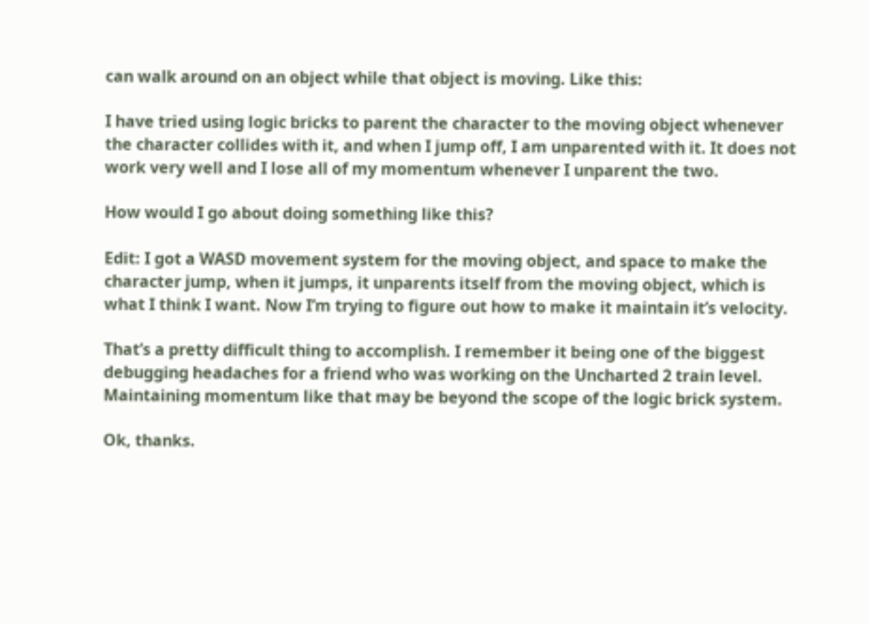can walk around on an object while that object is moving. Like this:

I have tried using logic bricks to parent the character to the moving object whenever the character collides with it, and when I jump off, I am unparented with it. It does not work very well and I lose all of my momentum whenever I unparent the two.

How would I go about doing something like this?

Edit: I got a WASD movement system for the moving object, and space to make the character jump, when it jumps, it unparents itself from the moving object, which is what I think I want. Now I’m trying to figure out how to make it maintain it’s velocity.

That’s a pretty difficult thing to accomplish. I remember it being one of the biggest debugging headaches for a friend who was working on the Uncharted 2 train level. Maintaining momentum like that may be beyond the scope of the logic brick system.

Ok, thanks.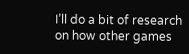I’ll do a bit of research on how other games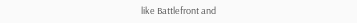like Battlefront and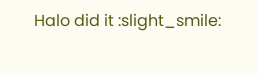Halo did it :slight_smile: